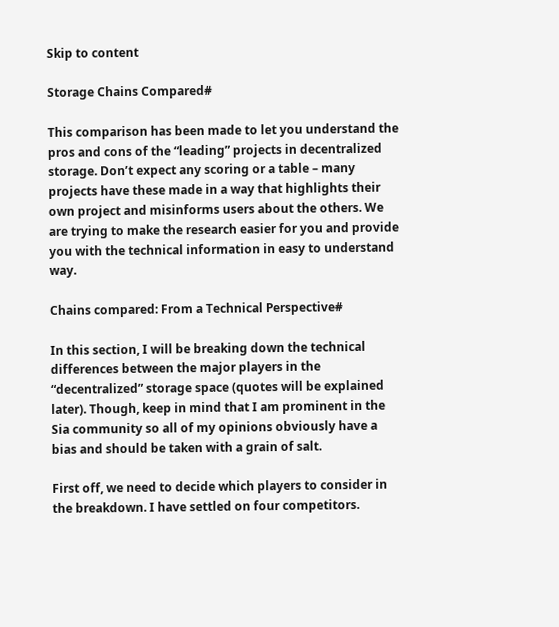Skip to content

Storage Chains Compared#

This comparison has been made to let you understand the pros and cons of the “leading” projects in decentralized storage. Don’t expect any scoring or a table – many projects have these made in a way that highlights their own project and misinforms users about the others. We are trying to make the research easier for you and provide you with the technical information in easy to understand way.

Chains compared: From a Technical Perspective#

In this section, I will be breaking down the technical differences between the major players in the “decentralized” storage space (quotes will be explained later). Though, keep in mind that I am prominent in the Sia community so all of my opinions obviously have a bias and should be taken with a grain of salt.

First off, we need to decide which players to consider in the breakdown. I have settled on four competitors.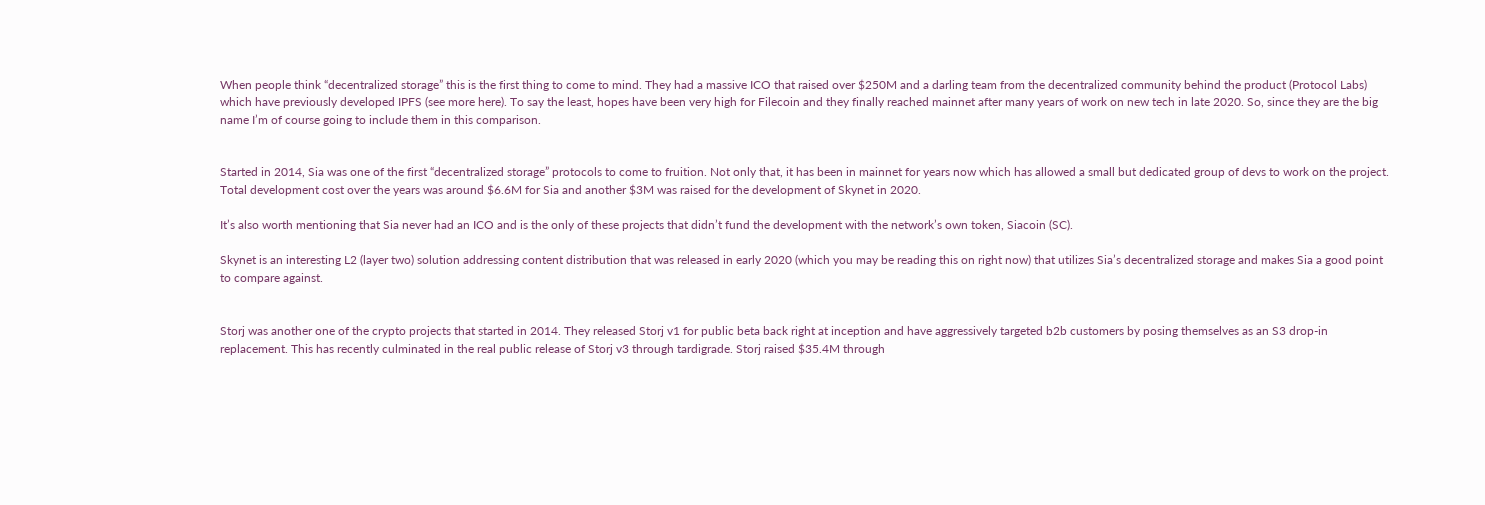When people think “decentralized storage” this is the first thing to come to mind. They had a massive ICO that raised over $250M and a darling team from the decentralized community behind the product (Protocol Labs) which have previously developed IPFS (see more here). To say the least, hopes have been very high for Filecoin and they finally reached mainnet after many years of work on new tech in late 2020. So, since they are the big name I’m of course going to include them in this comparison.


Started in 2014, Sia was one of the first “decentralized storage” protocols to come to fruition. Not only that, it has been in mainnet for years now which has allowed a small but dedicated group of devs to work on the project. Total development cost over the years was around $6.6M for Sia and another $3M was raised for the development of Skynet in 2020.

It’s also worth mentioning that Sia never had an ICO and is the only of these projects that didn’t fund the development with the network’s own token, Siacoin (SC).

Skynet is an interesting L2 (layer two) solution addressing content distribution that was released in early 2020 (which you may be reading this on right now) that utilizes Sia’s decentralized storage and makes Sia a good point to compare against.


Storj was another one of the crypto projects that started in 2014. They released Storj v1 for public beta back right at inception and have aggressively targeted b2b customers by posing themselves as an S3 drop-in replacement. This has recently culminated in the real public release of Storj v3 through tardigrade. Storj raised $35.4M through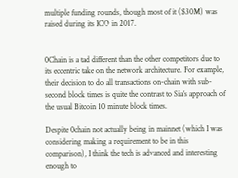multiple funding rounds, though most of it ($30M) was raised during its ICO in 2017.


0Chain is a tad different than the other competitors due to its eccentric take on the network architecture. For example, their decision to do all transactions on-chain with sub-second block times is quite the contrast to Sia’s approach of the usual Bitcoin 10 minute block times.

Despite 0chain not actually being in mainnet (which I was considering making a requirement to be in this comparison), I think the tech is advanced and interesting enough to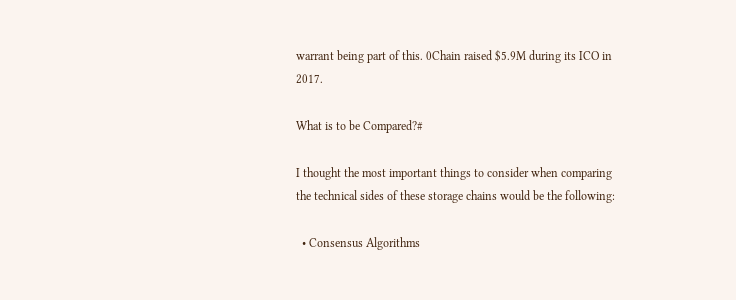warrant being part of this. 0Chain raised $5.9M during its ICO in 2017.

What is to be Compared?#

I thought the most important things to consider when comparing the technical sides of these storage chains would be the following:

  • Consensus Algorithms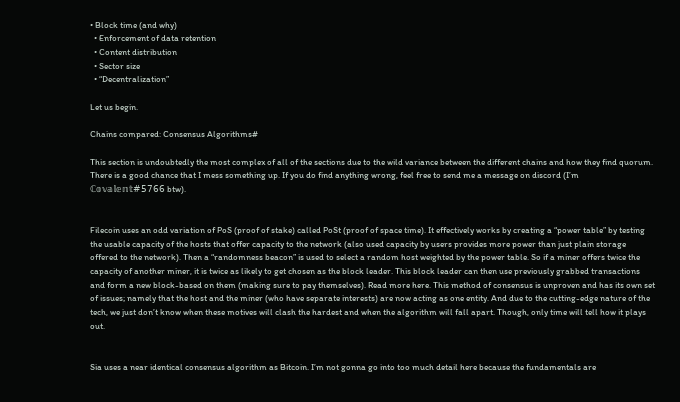• Block time (and why)
  • Enforcement of data retention
  • Content distribution
  • Sector size
  • “Decentralization”

Let us begin.

Chains compared: Consensus Algorithms#

This section is undoubtedly the most complex of all of the sections due to the wild variance between the different chains and how they find quorum. There is a good chance that I mess something up. If you do find anything wrong, feel free to send me a message on discord (I’m ℂ𝕠𝕧𝕒𝕝𝕖𝕟𝕥#5766 btw).


Filecoin uses an odd variation of PoS (proof of stake) called PoSt (proof of space time). It effectively works by creating a “power table” by testing the usable capacity of the hosts that offer capacity to the network (also used capacity by users provides more power than just plain storage offered to the network). Then a “randomness beacon” is used to select a random host weighted by the power table. So if a miner offers twice the capacity of another miner, it is twice as likely to get chosen as the block leader. This block leader can then use previously grabbed transactions and form a new block-based on them (making sure to pay themselves). Read more here. This method of consensus is unproven and has its own set of issues; namely that the host and the miner (who have separate interests) are now acting as one entity. And due to the cutting-edge nature of the tech, we just don’t know when these motives will clash the hardest and when the algorithm will fall apart. Though, only time will tell how it plays out.


Sia uses a near identical consensus algorithm as Bitcoin. I’m not gonna go into too much detail here because the fundamentals are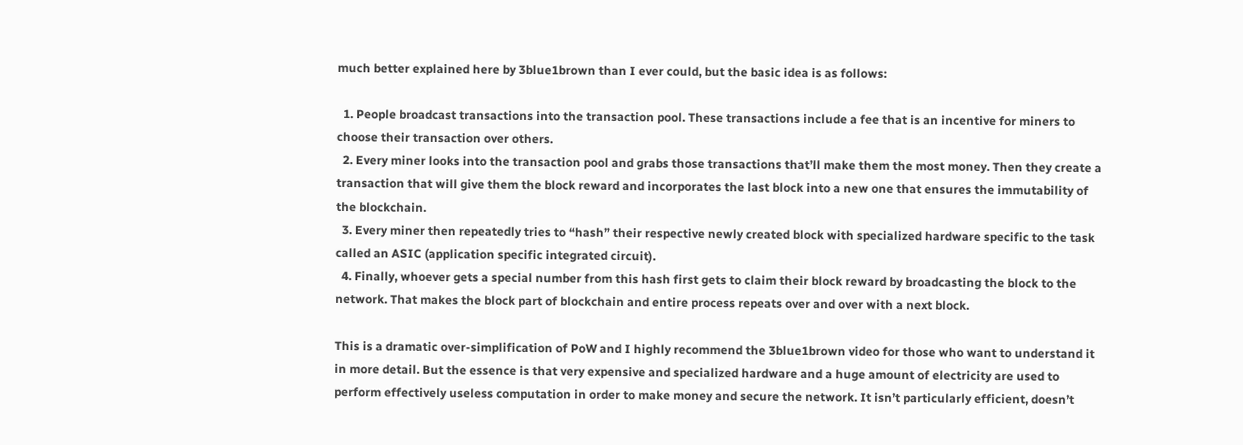much better explained here by 3blue1brown than I ever could, but the basic idea is as follows:

  1. People broadcast transactions into the transaction pool. These transactions include a fee that is an incentive for miners to choose their transaction over others.
  2. Every miner looks into the transaction pool and grabs those transactions that’ll make them the most money. Then they create a transaction that will give them the block reward and incorporates the last block into a new one that ensures the immutability of the blockchain.
  3. Every miner then repeatedly tries to “hash” their respective newly created block with specialized hardware specific to the task called an ASIC (application specific integrated circuit).
  4. Finally, whoever gets a special number from this hash first gets to claim their block reward by broadcasting the block to the network. That makes the block part of blockchain and entire process repeats over and over with a next block.

This is a dramatic over-simplification of PoW and I highly recommend the 3blue1brown video for those who want to understand it in more detail. But the essence is that very expensive and specialized hardware and a huge amount of electricity are used to perform effectively useless computation in order to make money and secure the network. It isn’t particularly efficient, doesn’t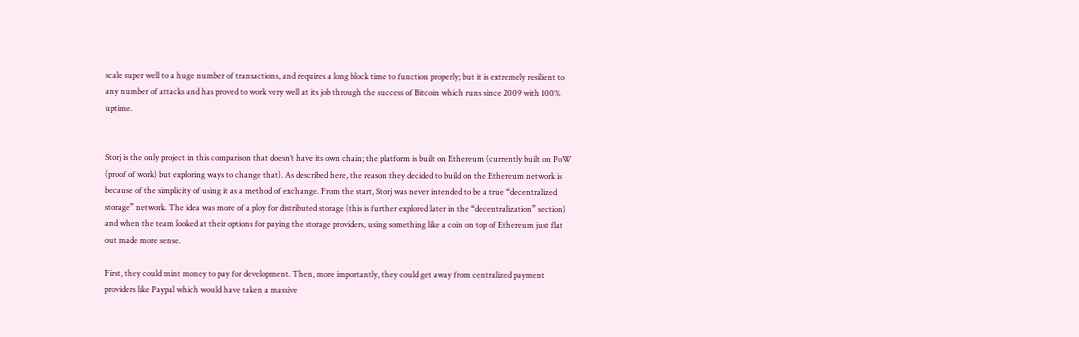scale super well to a huge number of transactions, and requires a long block time to function properly; but it is extremely resilient to any number of attacks and has proved to work very well at its job through the success of Bitcoin which runs since 2009 with 100% uptime.


Storj is the only project in this comparison that doesn’t have its own chain; the platform is built on Ethereum (currently built on PoW (proof of work) but exploring ways to change that). As described here, the reason they decided to build on the Ethereum network is because of the simplicity of using it as a method of exchange. From the start, Storj was never intended to be a true “decentralized storage” network. The idea was more of a ploy for distributed storage (this is further explored later in the “decentralization” section) and when the team looked at their options for paying the storage providers, using something like a coin on top of Ethereum just flat out made more sense.

First, they could mint money to pay for development. Then, more importantly, they could get away from centralized payment providers like Paypal which would have taken a massive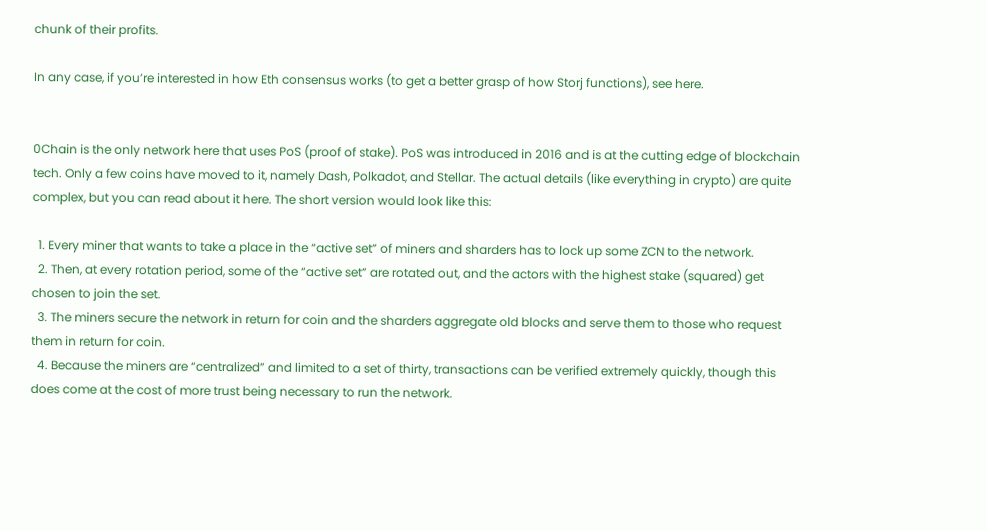chunk of their profits.

In any case, if you’re interested in how Eth consensus works (to get a better grasp of how Storj functions), see here.


0Chain is the only network here that uses PoS (proof of stake). PoS was introduced in 2016 and is at the cutting edge of blockchain tech. Only a few coins have moved to it, namely Dash, Polkadot, and Stellar. The actual details (like everything in crypto) are quite complex, but you can read about it here. The short version would look like this:

  1. Every miner that wants to take a place in the “active set” of miners and sharders has to lock up some ZCN to the network.
  2. Then, at every rotation period, some of the “active set” are rotated out, and the actors with the highest stake (squared) get chosen to join the set.
  3. The miners secure the network in return for coin and the sharders aggregate old blocks and serve them to those who request them in return for coin.
  4. Because the miners are “centralized” and limited to a set of thirty, transactions can be verified extremely quickly, though this does come at the cost of more trust being necessary to run the network.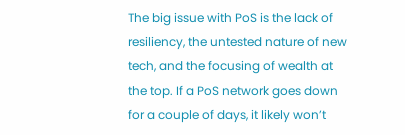The big issue with PoS is the lack of resiliency, the untested nature of new tech, and the focusing of wealth at the top. If a PoS network goes down for a couple of days, it likely won’t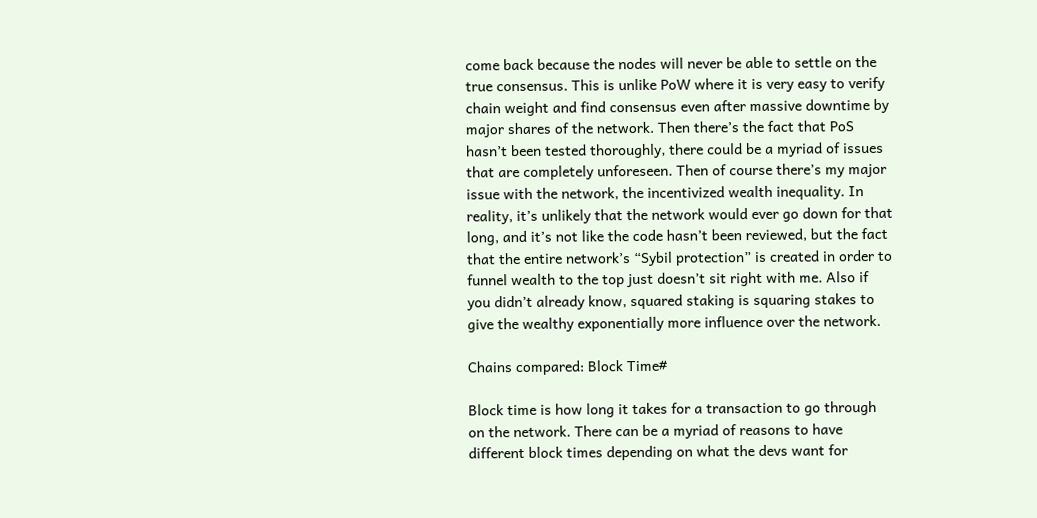come back because the nodes will never be able to settle on the true consensus. This is unlike PoW where it is very easy to verify chain weight and find consensus even after massive downtime by major shares of the network. Then there’s the fact that PoS hasn’t been tested thoroughly, there could be a myriad of issues that are completely unforeseen. Then of course there’s my major issue with the network, the incentivized wealth inequality. In reality, it’s unlikely that the network would ever go down for that long, and it’s not like the code hasn’t been reviewed, but the fact that the entire network’s “Sybil protection” is created in order to funnel wealth to the top just doesn’t sit right with me. Also if you didn’t already know, squared staking is squaring stakes to give the wealthy exponentially more influence over the network.

Chains compared: Block Time#

Block time is how long it takes for a transaction to go through on the network. There can be a myriad of reasons to have different block times depending on what the devs want for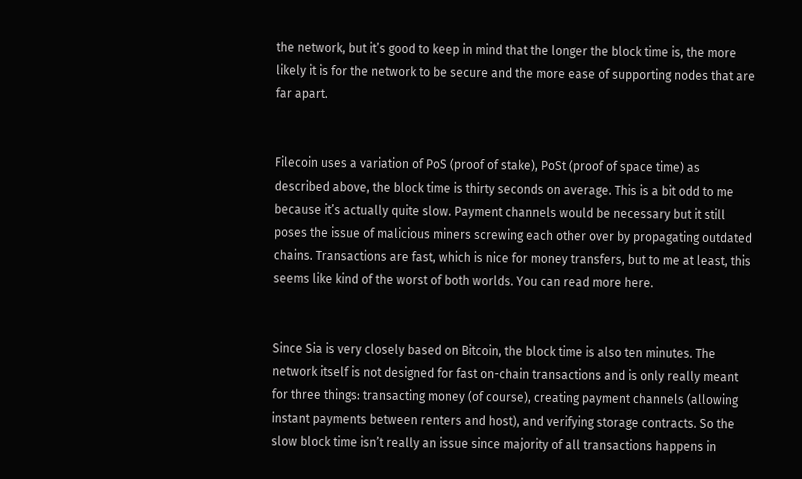the network, but it’s good to keep in mind that the longer the block time is, the more likely it is for the network to be secure and the more ease of supporting nodes that are far apart.


Filecoin uses a variation of PoS (proof of stake), PoSt (proof of space time) as described above, the block time is thirty seconds on average. This is a bit odd to me because it’s actually quite slow. Payment channels would be necessary but it still poses the issue of malicious miners screwing each other over by propagating outdated chains. Transactions are fast, which is nice for money transfers, but to me at least, this seems like kind of the worst of both worlds. You can read more here.


Since Sia is very closely based on Bitcoin, the block time is also ten minutes. The network itself is not designed for fast on-chain transactions and is only really meant for three things: transacting money (of course), creating payment channels (allowing instant payments between renters and host), and verifying storage contracts. So the slow block time isn’t really an issue since majority of all transactions happens in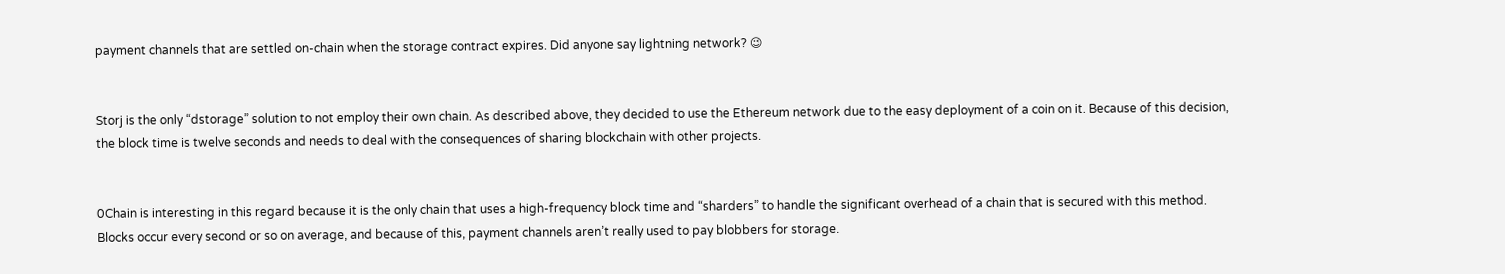payment channels that are settled on-chain when the storage contract expires. Did anyone say lightning network? 😉


Storj is the only “dstorage” solution to not employ their own chain. As described above, they decided to use the Ethereum network due to the easy deployment of a coin on it. Because of this decision, the block time is twelve seconds and needs to deal with the consequences of sharing blockchain with other projects.


0Chain is interesting in this regard because it is the only chain that uses a high-frequency block time and “sharders” to handle the significant overhead of a chain that is secured with this method. Blocks occur every second or so on average, and because of this, payment channels aren’t really used to pay blobbers for storage.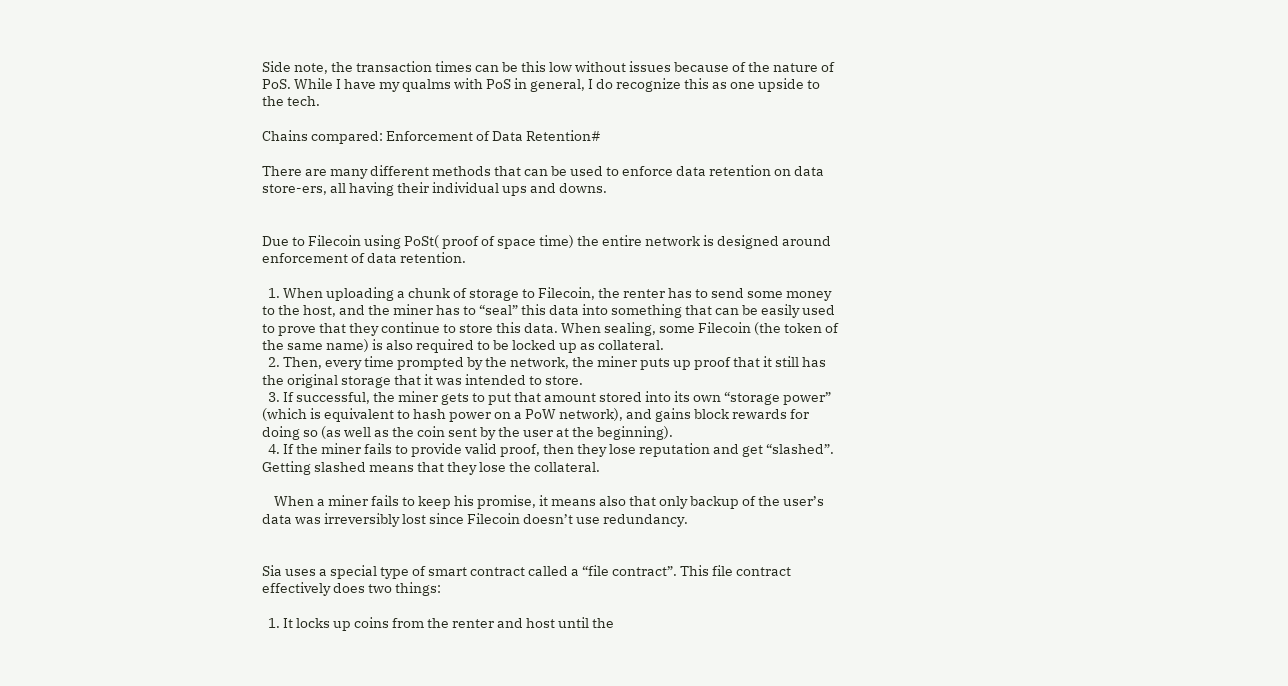Side note, the transaction times can be this low without issues because of the nature of PoS. While I have my qualms with PoS in general, I do recognize this as one upside to the tech.

Chains compared: Enforcement of Data Retention#

There are many different methods that can be used to enforce data retention on data store-ers, all having their individual ups and downs.


Due to Filecoin using PoSt( proof of space time) the entire network is designed around enforcement of data retention.

  1. When uploading a chunk of storage to Filecoin, the renter has to send some money to the host, and the miner has to “seal” this data into something that can be easily used to prove that they continue to store this data. When sealing, some Filecoin (the token of the same name) is also required to be locked up as collateral.
  2. Then, every time prompted by the network, the miner puts up proof that it still has the original storage that it was intended to store.
  3. If successful, the miner gets to put that amount stored into its own “storage power” (which is equivalent to hash power on a PoW network), and gains block rewards for doing so (as well as the coin sent by the user at the beginning).
  4. If the miner fails to provide valid proof, then they lose reputation and get “slashed”. Getting slashed means that they lose the collateral.

    When a miner fails to keep his promise, it means also that only backup of the user’s data was irreversibly lost since Filecoin doesn’t use redundancy.


Sia uses a special type of smart contract called a “file contract”. This file contract effectively does two things:

  1. It locks up coins from the renter and host until the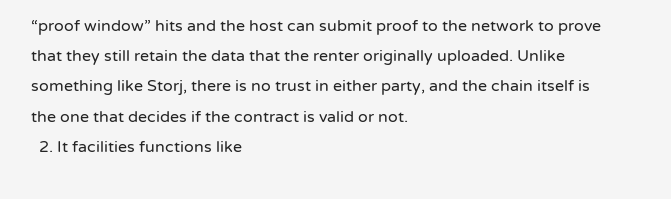“proof window” hits and the host can submit proof to the network to prove that they still retain the data that the renter originally uploaded. Unlike something like Storj, there is no trust in either party, and the chain itself is the one that decides if the contract is valid or not.
  2. It facilities functions like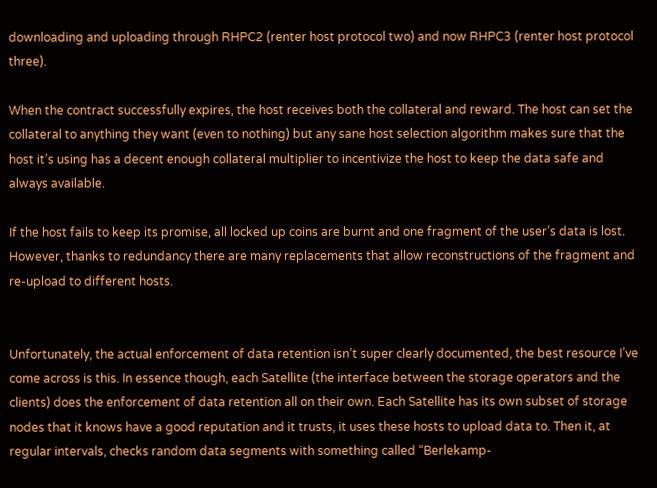downloading and uploading through RHPC2 (renter host protocol two) and now RHPC3 (renter host protocol three).

When the contract successfully expires, the host receives both the collateral and reward. The host can set the collateral to anything they want (even to nothing) but any sane host selection algorithm makes sure that the host it’s using has a decent enough collateral multiplier to incentivize the host to keep the data safe and always available.

If the host fails to keep its promise, all locked up coins are burnt and one fragment of the user’s data is lost. However, thanks to redundancy there are many replacements that allow reconstructions of the fragment and re-upload to different hosts.


Unfortunately, the actual enforcement of data retention isn’t super clearly documented, the best resource I’ve come across is this. In essence though, each Satellite (the interface between the storage operators and the clients) does the enforcement of data retention all on their own. Each Satellite has its own subset of storage nodes that it knows have a good reputation and it trusts, it uses these hosts to upload data to. Then it, at regular intervals, checks random data segments with something called “Berlekamp-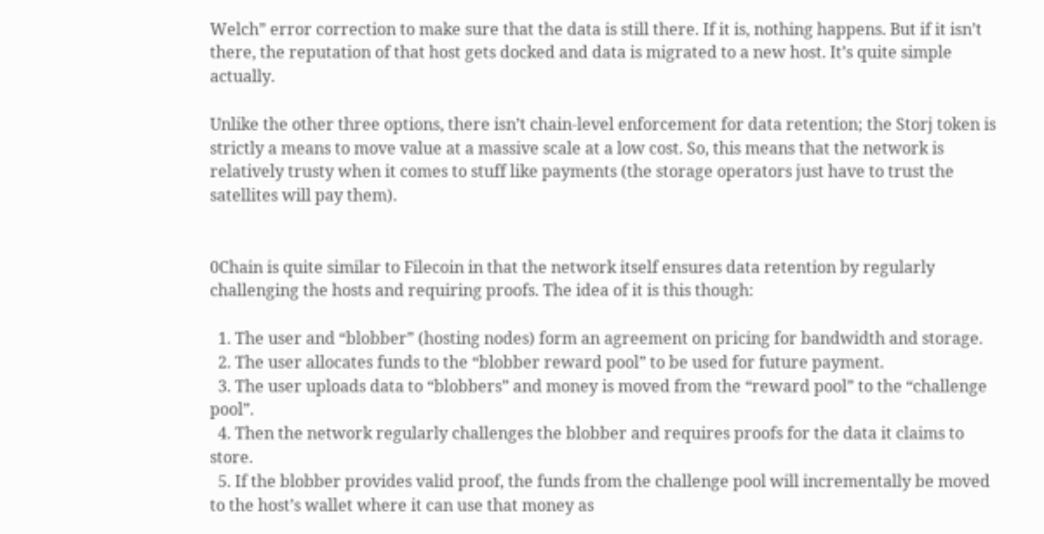Welch” error correction to make sure that the data is still there. If it is, nothing happens. But if it isn’t there, the reputation of that host gets docked and data is migrated to a new host. It’s quite simple actually.

Unlike the other three options, there isn’t chain-level enforcement for data retention; the Storj token is strictly a means to move value at a massive scale at a low cost. So, this means that the network is relatively trusty when it comes to stuff like payments (the storage operators just have to trust the satellites will pay them).


0Chain is quite similar to Filecoin in that the network itself ensures data retention by regularly challenging the hosts and requiring proofs. The idea of it is this though:

  1. The user and “blobber” (hosting nodes) form an agreement on pricing for bandwidth and storage.
  2. The user allocates funds to the “blobber reward pool” to be used for future payment.
  3. The user uploads data to “blobbers” and money is moved from the “reward pool” to the “challenge pool”.
  4. Then the network regularly challenges the blobber and requires proofs for the data it claims to store.
  5. If the blobber provides valid proof, the funds from the challenge pool will incrementally be moved to the host’s wallet where it can use that money as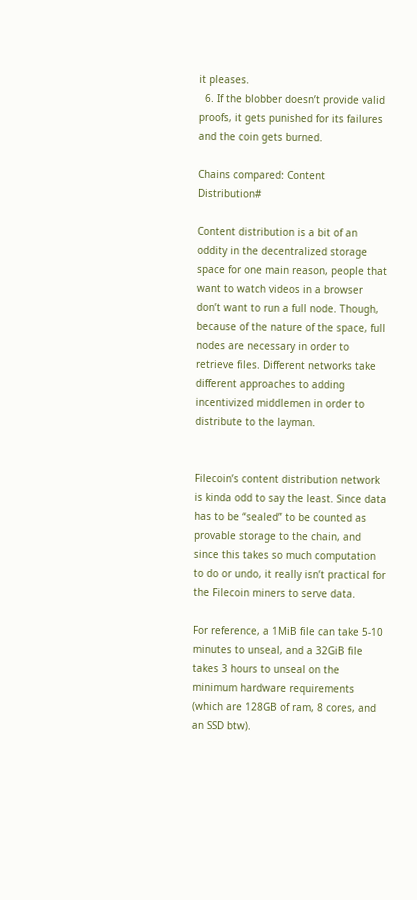it pleases.
  6. If the blobber doesn’t provide valid proofs, it gets punished for its failures and the coin gets burned.

Chains compared: Content Distribution#

Content distribution is a bit of an oddity in the decentralized storage space for one main reason, people that want to watch videos in a browser don’t want to run a full node. Though, because of the nature of the space, full nodes are necessary in order to retrieve files. Different networks take different approaches to adding incentivized middlemen in order to distribute to the layman.


Filecoin’s content distribution network is kinda odd to say the least. Since data has to be “sealed” to be counted as provable storage to the chain, and since this takes so much computation to do or undo, it really isn’t practical for the Filecoin miners to serve data.

For reference, a 1MiB file can take 5-10 minutes to unseal, and a 32GiB file takes 3 hours to unseal on the minimum hardware requirements (which are 128GB of ram, 8 cores, and an SSD btw).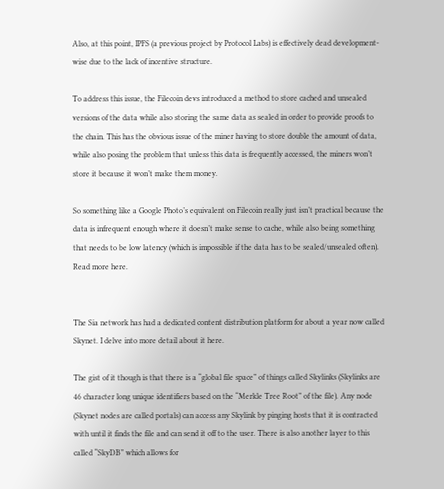Also, at this point, IPFS (a previous project by Protocol Labs) is effectively dead development-wise due to the lack of incentive structure.

To address this issue, the Filecoin devs introduced a method to store cached and unsealed versions of the data while also storing the same data as sealed in order to provide proofs to the chain. This has the obvious issue of the miner having to store double the amount of data, while also posing the problem that unless this data is frequently accessed, the miners won’t store it because it won’t make them money.

So something like a Google Photo’s equivalent on Filecoin really just isn’t practical because the data is infrequent enough where it doesn’t make sense to cache, while also being something that needs to be low latency (which is impossible if the data has to be sealed/unsealed often). Read more here.


The Sia network has had a dedicated content distribution platform for about a year now called Skynet. I delve into more detail about it here.

The gist of it though is that there is a “global file space” of things called Skylinks (Skylinks are 46 character long unique identifiers based on the “Merkle Tree Root” of the file). Any node (Skynet nodes are called portals) can access any Skylink by pinging hosts that it is contracted with until it finds the file and can send it off to the user. There is also another layer to this called “SkyDB” which allows for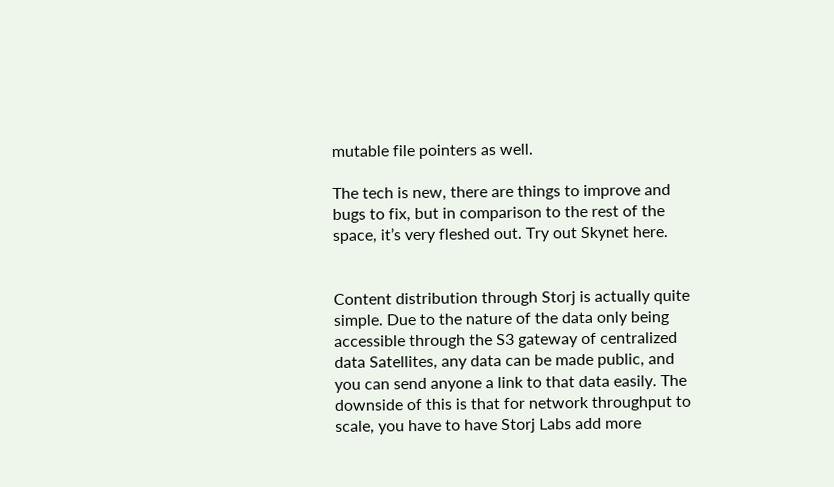mutable file pointers as well.

The tech is new, there are things to improve and bugs to fix, but in comparison to the rest of the space, it’s very fleshed out. Try out Skynet here.


Content distribution through Storj is actually quite simple. Due to the nature of the data only being accessible through the S3 gateway of centralized data Satellites, any data can be made public, and you can send anyone a link to that data easily. The downside of this is that for network throughput to scale, you have to have Storj Labs add more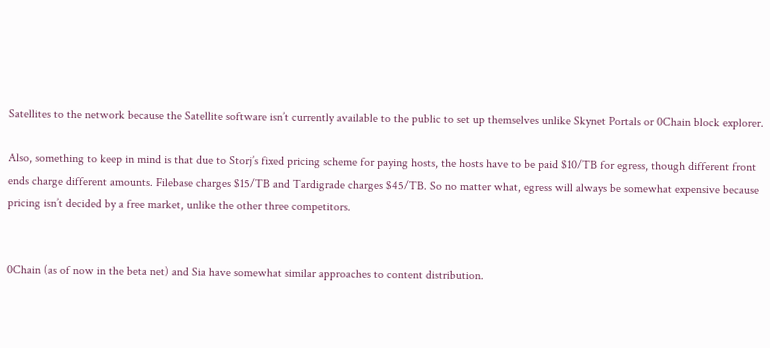Satellites to the network because the Satellite software isn’t currently available to the public to set up themselves unlike Skynet Portals or 0Chain block explorer.

Also, something to keep in mind is that due to Storj’s fixed pricing scheme for paying hosts, the hosts have to be paid $10/TB for egress, though different front ends charge different amounts. Filebase charges $15/TB and Tardigrade charges $45/TB. So no matter what, egress will always be somewhat expensive because pricing isn’t decided by a free market, unlike the other three competitors.


0Chain (as of now in the beta net) and Sia have somewhat similar approaches to content distribution.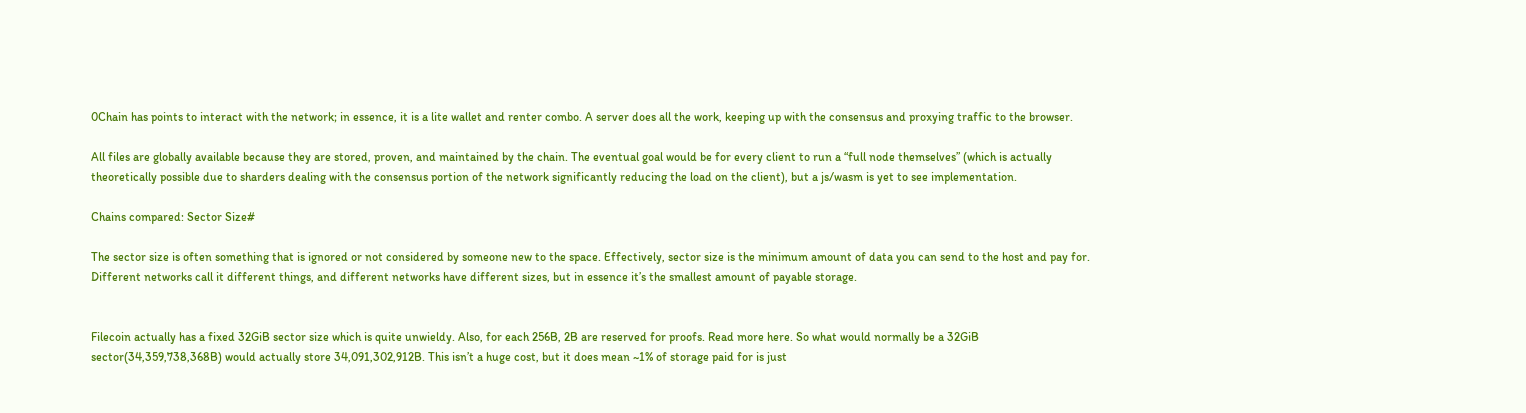0Chain has points to interact with the network; in essence, it is a lite wallet and renter combo. A server does all the work, keeping up with the consensus and proxying traffic to the browser.

All files are globally available because they are stored, proven, and maintained by the chain. The eventual goal would be for every client to run a “full node themselves” (which is actually theoretically possible due to sharders dealing with the consensus portion of the network significantly reducing the load on the client), but a js/wasm is yet to see implementation.

Chains compared: Sector Size#

The sector size is often something that is ignored or not considered by someone new to the space. Effectively, sector size is the minimum amount of data you can send to the host and pay for. Different networks call it different things, and different networks have different sizes, but in essence it’s the smallest amount of payable storage.


Filecoin actually has a fixed 32GiB sector size which is quite unwieldy. Also, for each 256B, 2B are reserved for proofs. Read more here. So what would normally be a 32GiB sector(34,359,738,368B) would actually store 34,091,302,912B. This isn’t a huge cost, but it does mean ~1% of storage paid for is just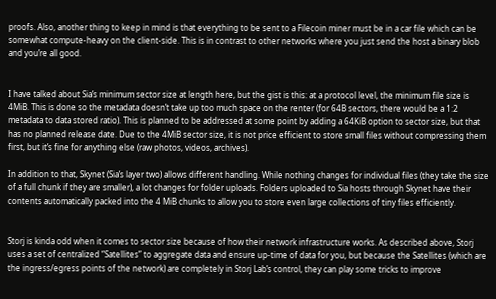proofs. Also, another thing to keep in mind is that everything to be sent to a Filecoin miner must be in a car file which can be somewhat compute-heavy on the client-side. This is in contrast to other networks where you just send the host a binary blob and you’re all good.


I have talked about Sia’s minimum sector size at length here, but the gist is this: at a protocol level, the minimum file size is 4MiB. This is done so the metadata doesn’t take up too much space on the renter (for 64B sectors, there would be a 1:2 metadata to data stored ratio). This is planned to be addressed at some point by adding a 64KiB option to sector size, but that has no planned release date. Due to the 4MiB sector size, it is not price efficient to store small files without compressing them first, but it’s fine for anything else (raw photos, videos, archives).

In addition to that, Skynet (Sia’s layer two) allows different handling. While nothing changes for individual files (they take the size of a full chunk if they are smaller), a lot changes for folder uploads. Folders uploaded to Sia hosts through Skynet have their contents automatically packed into the 4 MiB chunks to allow you to store even large collections of tiny files efficiently.


Storj is kinda odd when it comes to sector size because of how their network infrastructure works. As described above, Storj uses a set of centralized “Satellites” to aggregate data and ensure up-time of data for you, but because the Satellites (which are the ingress/egress points of the network) are completely in Storj Lab’s control, they can play some tricks to improve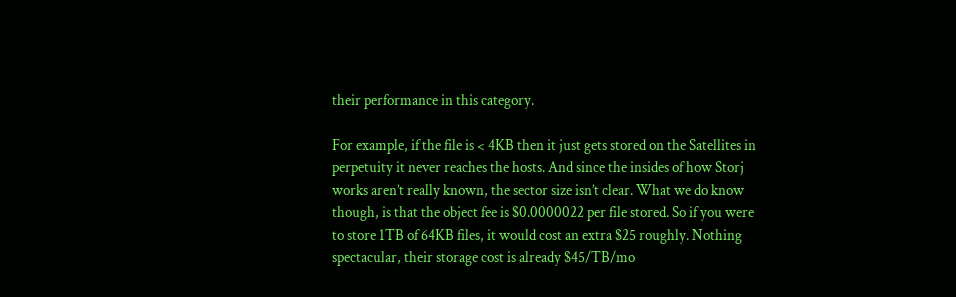their performance in this category.

For example, if the file is < 4KB then it just gets stored on the Satellites in perpetuity it never reaches the hosts. And since the insides of how Storj works aren’t really known, the sector size isn’t clear. What we do know though, is that the object fee is $0.0000022 per file stored. So if you were to store 1TB of 64KB files, it would cost an extra $25 roughly. Nothing spectacular, their storage cost is already $45/TB/mo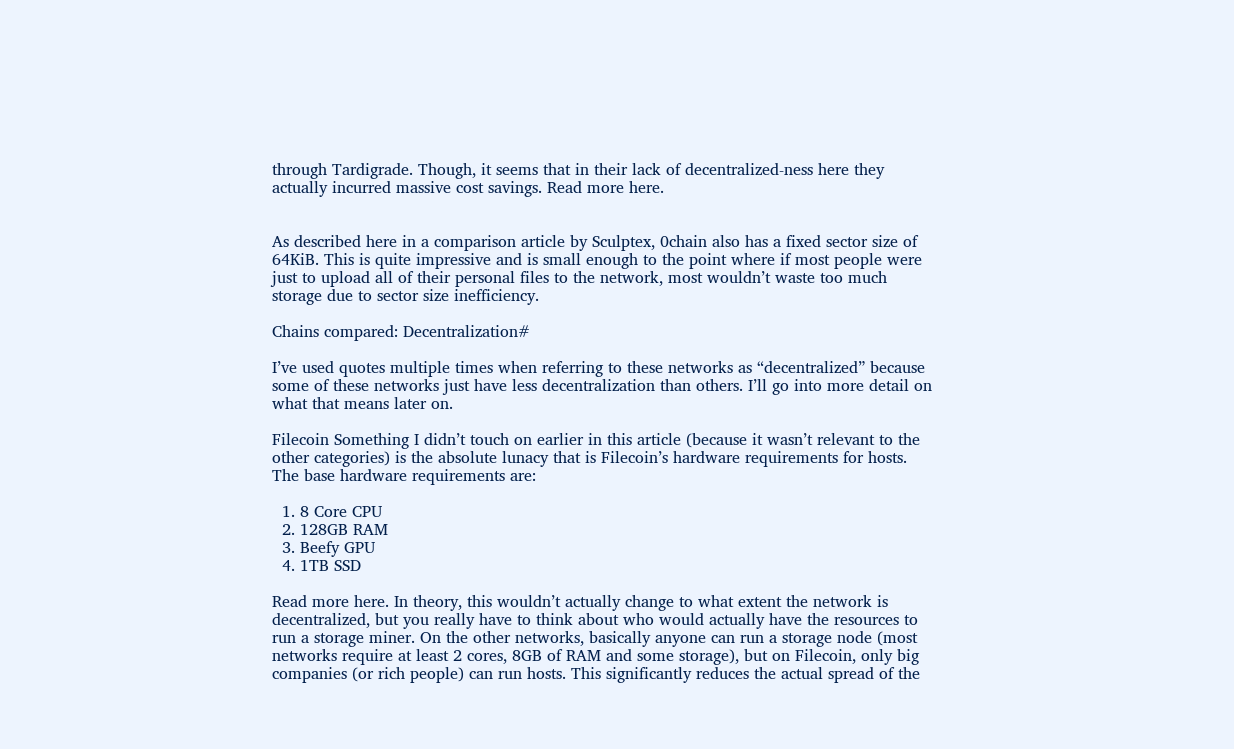through Tardigrade. Though, it seems that in their lack of decentralized-ness here they actually incurred massive cost savings. Read more here.


As described here in a comparison article by Sculptex, 0chain also has a fixed sector size of 64KiB. This is quite impressive and is small enough to the point where if most people were just to upload all of their personal files to the network, most wouldn’t waste too much storage due to sector size inefficiency.

Chains compared: Decentralization#

I’ve used quotes multiple times when referring to these networks as “decentralized” because some of these networks just have less decentralization than others. I’ll go into more detail on what that means later on.

Filecoin Something I didn’t touch on earlier in this article (because it wasn’t relevant to the other categories) is the absolute lunacy that is Filecoin’s hardware requirements for hosts. The base hardware requirements are:

  1. 8 Core CPU
  2. 128GB RAM
  3. Beefy GPU
  4. 1TB SSD

Read more here. In theory, this wouldn’t actually change to what extent the network is decentralized, but you really have to think about who would actually have the resources to run a storage miner. On the other networks, basically anyone can run a storage node (most networks require at least 2 cores, 8GB of RAM and some storage), but on Filecoin, only big companies (or rich people) can run hosts. This significantly reduces the actual spread of the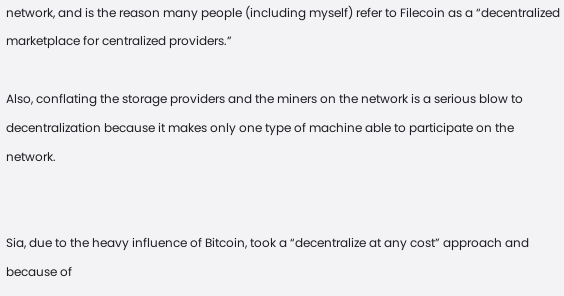network, and is the reason many people (including myself) refer to Filecoin as a “decentralized marketplace for centralized providers.”

Also, conflating the storage providers and the miners on the network is a serious blow to decentralization because it makes only one type of machine able to participate on the network.


Sia, due to the heavy influence of Bitcoin, took a “decentralize at any cost” approach and because of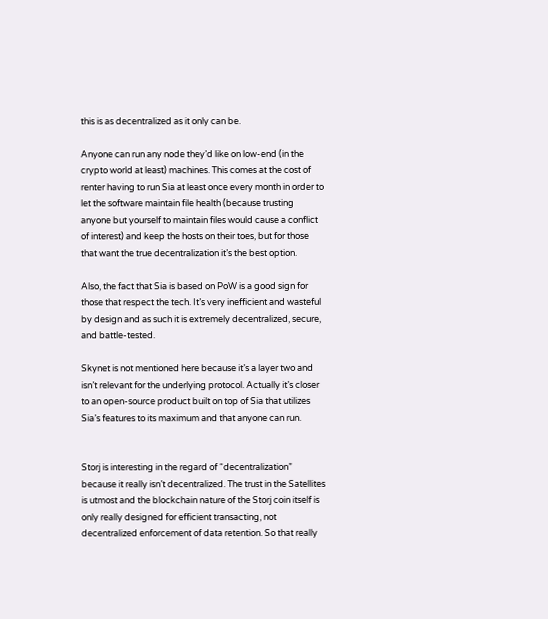this is as decentralized as it only can be.

Anyone can run any node they’d like on low-end (in the crypto world at least) machines. This comes at the cost of renter having to run Sia at least once every month in order to let the software maintain file health (because trusting anyone but yourself to maintain files would cause a conflict of interest) and keep the hosts on their toes, but for those that want the true decentralization it’s the best option.

Also, the fact that Sia is based on PoW is a good sign for those that respect the tech. It’s very inefficient and wasteful by design and as such it is extremely decentralized, secure, and battle-tested.

Skynet is not mentioned here because it’s a layer two and isn’t relevant for the underlying protocol. Actually it’s closer to an open-source product built on top of Sia that utilizes Sia’s features to its maximum and that anyone can run.


Storj is interesting in the regard of “decentralization” because it really isn’t decentralized. The trust in the Satellites is utmost and the blockchain nature of the Storj coin itself is only really designed for efficient transacting, not decentralized enforcement of data retention. So that really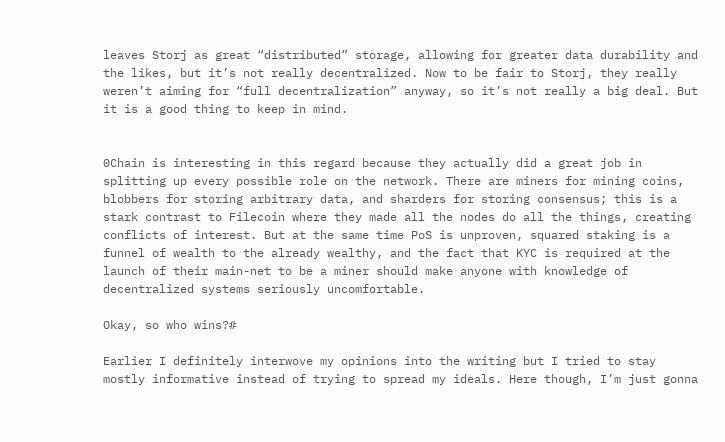leaves Storj as great “distributed” storage, allowing for greater data durability and the likes, but it’s not really decentralized. Now to be fair to Storj, they really weren’t aiming for “full decentralization” anyway, so it’s not really a big deal. But it is a good thing to keep in mind.


0Chain is interesting in this regard because they actually did a great job in splitting up every possible role on the network. There are miners for mining coins, blobbers for storing arbitrary data, and sharders for storing consensus; this is a stark contrast to Filecoin where they made all the nodes do all the things, creating conflicts of interest. But at the same time PoS is unproven, squared staking is a funnel of wealth to the already wealthy, and the fact that KYC is required at the launch of their main-net to be a miner should make anyone with knowledge of decentralized systems seriously uncomfortable.

Okay, so who wins?#

Earlier I definitely interwove my opinions into the writing but I tried to stay mostly informative instead of trying to spread my ideals. Here though, I’m just gonna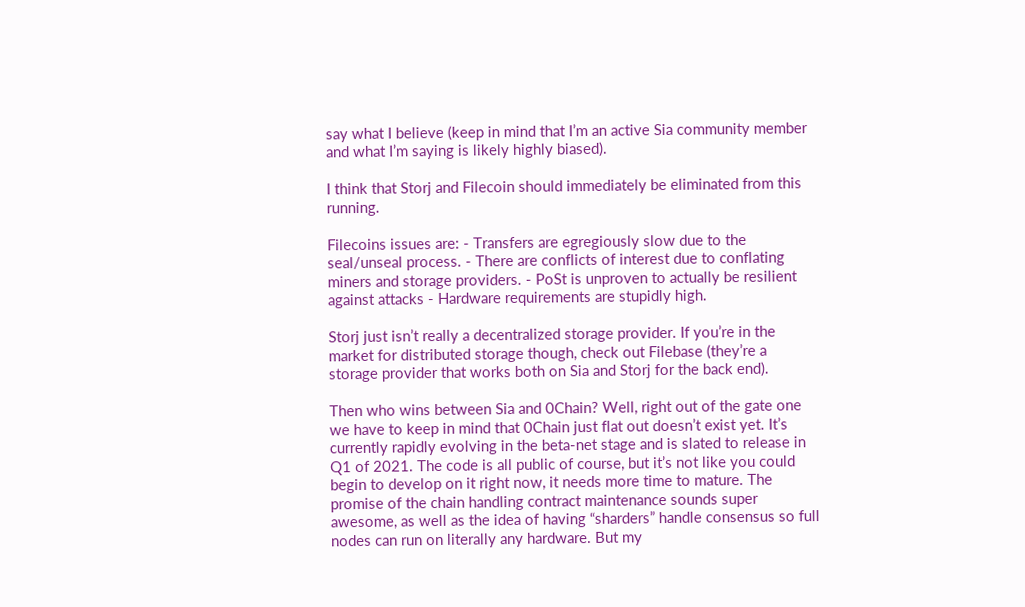say what I believe (keep in mind that I’m an active Sia community member and what I’m saying is likely highly biased).

I think that Storj and Filecoin should immediately be eliminated from this running.

Filecoins issues are: - Transfers are egregiously slow due to the seal/unseal process. - There are conflicts of interest due to conflating miners and storage providers. - PoSt is unproven to actually be resilient against attacks - Hardware requirements are stupidly high.

Storj just isn’t really a decentralized storage provider. If you’re in the market for distributed storage though, check out Filebase (they’re a storage provider that works both on Sia and Storj for the back end).

Then who wins between Sia and 0Chain? Well, right out of the gate one we have to keep in mind that 0Chain just flat out doesn’t exist yet. It’s currently rapidly evolving in the beta-net stage and is slated to release in Q1 of 2021. The code is all public of course, but it’s not like you could begin to develop on it right now, it needs more time to mature. The promise of the chain handling contract maintenance sounds super awesome, as well as the idea of having “sharders” handle consensus so full nodes can run on literally any hardware. But my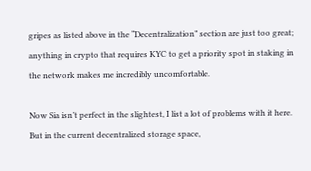gripes as listed above in the “Decentralization” section are just too great; anything in crypto that requires KYC to get a priority spot in staking in the network makes me incredibly uncomfortable.

Now Sia isn’t perfect in the slightest, I list a lot of problems with it here. But in the current decentralized storage space,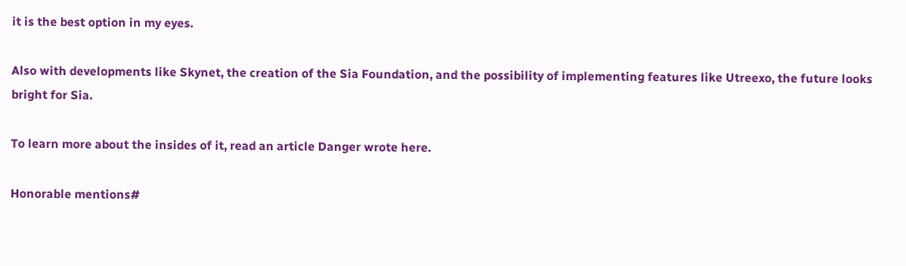it is the best option in my eyes.

Also with developments like Skynet, the creation of the Sia Foundation, and the possibility of implementing features like Utreexo, the future looks bright for Sia.

To learn more about the insides of it, read an article Danger wrote here.

Honorable mentions#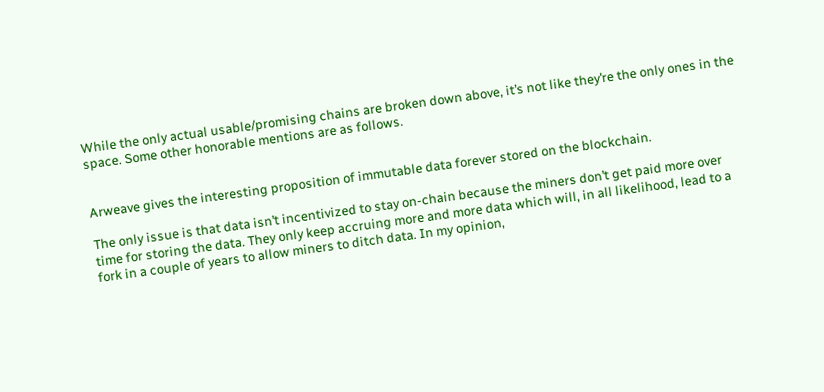While the only actual usable/promising chains are broken down above, it’s not like they’re the only ones in the space. Some other honorable mentions are as follows.


Arweave gives the interesting proposition of immutable data forever stored on the blockchain.

The only issue is that data isn’t incentivized to stay on-chain because the miners don’t get paid more over time for storing the data. They only keep accruing more and more data which will, in all likelihood, lead to a fork in a couple of years to allow miners to ditch data. In my opinion,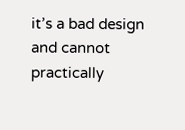it’s a bad design and cannot practically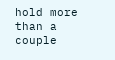hold more than a couple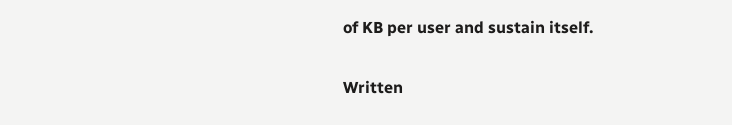of KB per user and sustain itself.

Written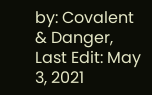by: Covalent & Danger, Last Edit: May 3, 2021